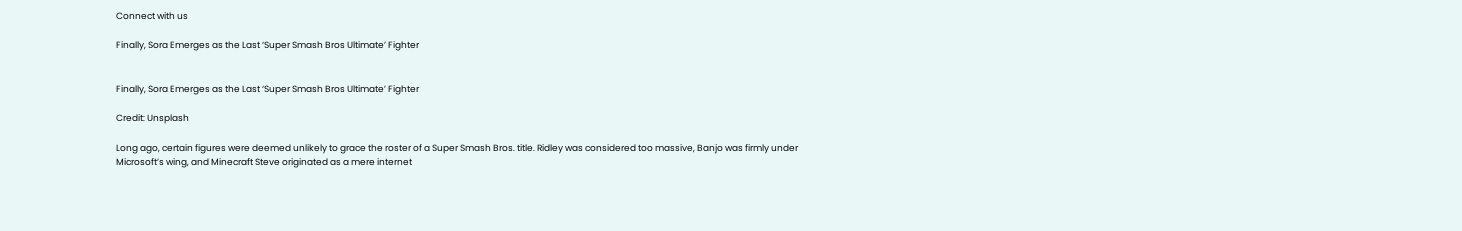Connect with us

Finally, Sora Emerges as the Last ‘Super Smash Bros Ultimate’ Fighter


Finally, Sora Emerges as the Last ‘Super Smash Bros Ultimate’ Fighter

Credit: Unsplash

Long ago, certain figures were deemed unlikely to grace the roster of a Super Smash Bros. title. Ridley was considered too massive, Banjo was firmly under Microsoft’s wing, and Minecraft Steve originated as a mere internet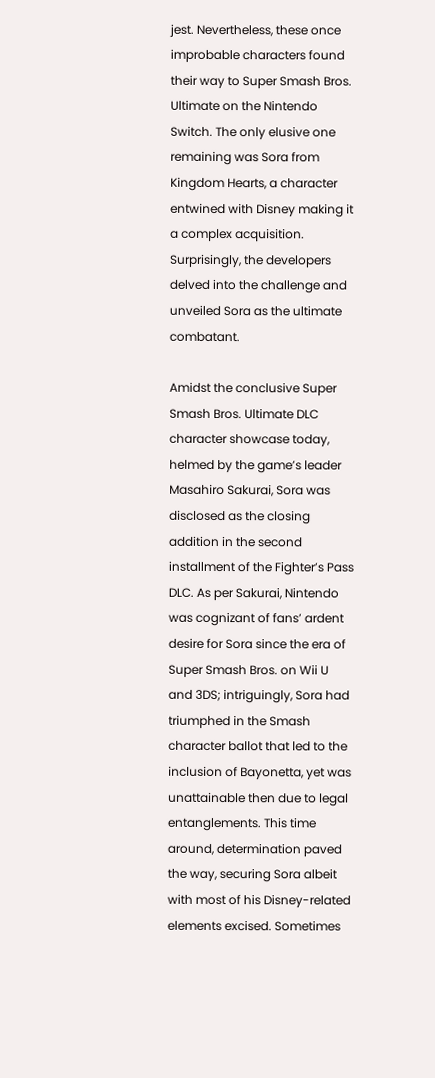jest. Nevertheless, these once improbable characters found their way to Super Smash Bros. Ultimate on the Nintendo Switch. The only elusive one remaining was Sora from Kingdom Hearts, a character entwined with Disney making it a complex acquisition. Surprisingly, the developers delved into the challenge and unveiled Sora as the ultimate combatant.

Amidst the conclusive Super Smash Bros. Ultimate DLC character showcase today, helmed by the game’s leader Masahiro Sakurai, Sora was disclosed as the closing addition in the second installment of the Fighter’s Pass DLC. As per Sakurai, Nintendo was cognizant of fans’ ardent desire for Sora since the era of Super Smash Bros. on Wii U and 3DS; intriguingly, Sora had triumphed in the Smash character ballot that led to the inclusion of Bayonetta, yet was unattainable then due to legal entanglements. This time around, determination paved the way, securing Sora albeit with most of his Disney-related elements excised. Sometimes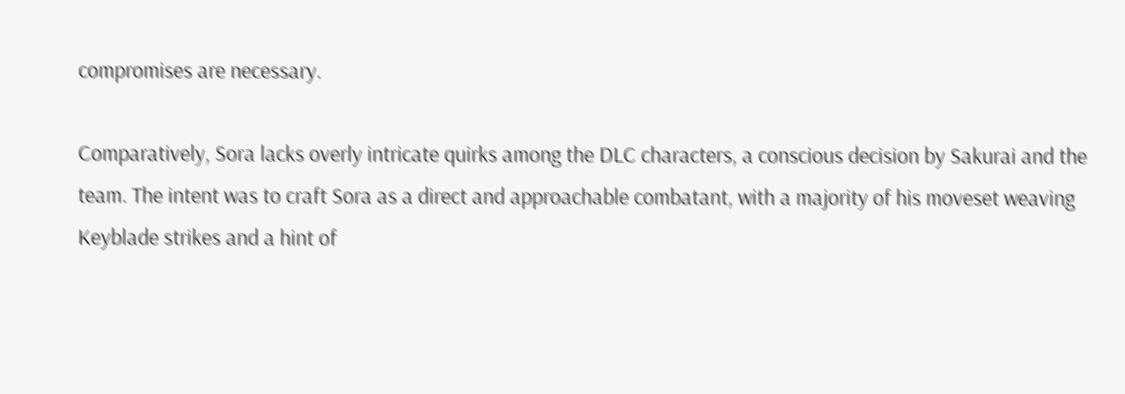compromises are necessary.

Comparatively, Sora lacks overly intricate quirks among the DLC characters, a conscious decision by Sakurai and the team. The intent was to craft Sora as a direct and approachable combatant, with a majority of his moveset weaving Keyblade strikes and a hint of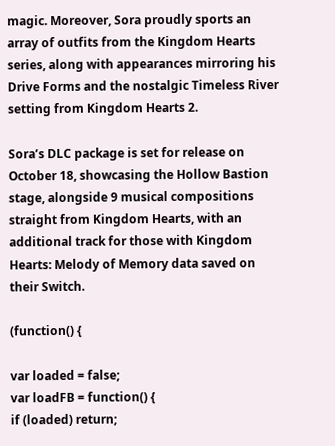magic. Moreover, Sora proudly sports an array of outfits from the Kingdom Hearts series, along with appearances mirroring his Drive Forms and the nostalgic Timeless River setting from Kingdom Hearts 2.

Sora’s DLC package is set for release on October 18, showcasing the Hollow Bastion stage, alongside 9 musical compositions straight from Kingdom Hearts, with an additional track for those with Kingdom Hearts: Melody of Memory data saved on their Switch.

(function() {

var loaded = false;
var loadFB = function() {
if (loaded) return;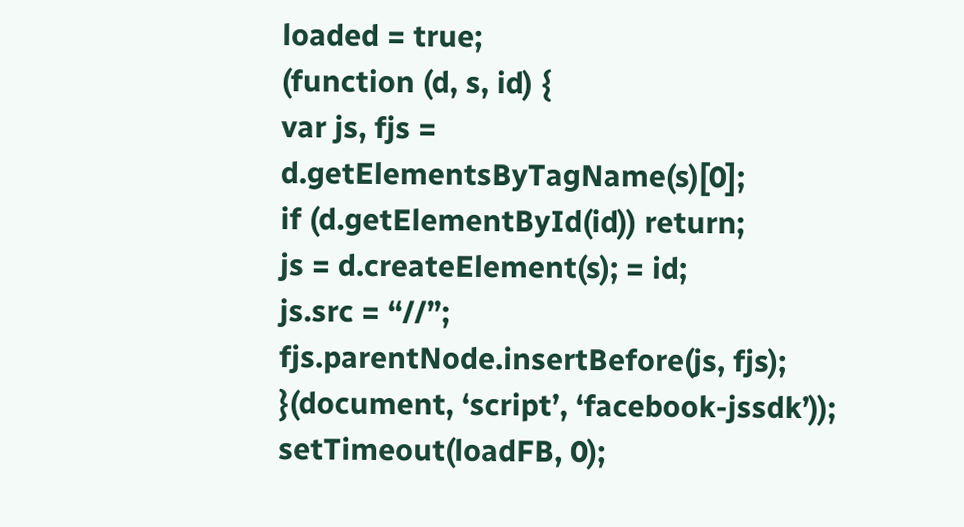loaded = true;
(function (d, s, id) {
var js, fjs = d.getElementsByTagName(s)[0];
if (d.getElementById(id)) return;
js = d.createElement(s); = id;
js.src = “//”;
fjs.parentNode.insertBefore(js, fjs);
}(document, ‘script’, ‘facebook-jssdk’));
setTimeout(loadFB, 0);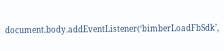document.body.addEventListener(‘bimberLoadFbSdk’,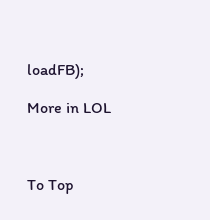loadFB);

More in LOL



To Top